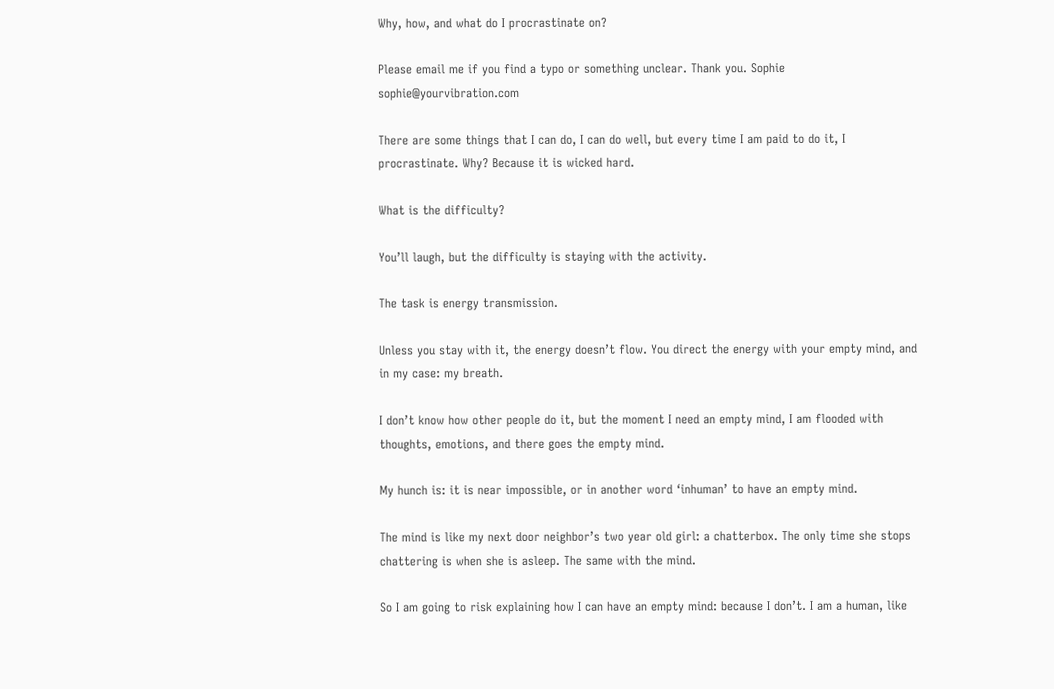Why, how, and what do I procrastinate on?

Please email me if you find a typo or something unclear. Thank you. Sophie sophie@yourvibration.com

There are some things that I can do, I can do well, but every time I am paid to do it, I procrastinate. Why? Because it is wicked hard.

What is the difficulty?

You’ll laugh, but the difficulty is staying with the activity.

The task is energy transmission.

Unless you stay with it, the energy doesn’t flow. You direct the energy with your empty mind, and in my case: my breath.

I don’t know how other people do it, but the moment I need an empty mind, I am flooded with thoughts, emotions, and there goes the empty mind.

My hunch is: it is near impossible, or in another word ‘inhuman’ to have an empty mind.

The mind is like my next door neighbor’s two year old girl: a chatterbox. The only time she stops chattering is when she is asleep. The same with the mind.

So I am going to risk explaining how I can have an empty mind: because I don’t. I am a human, like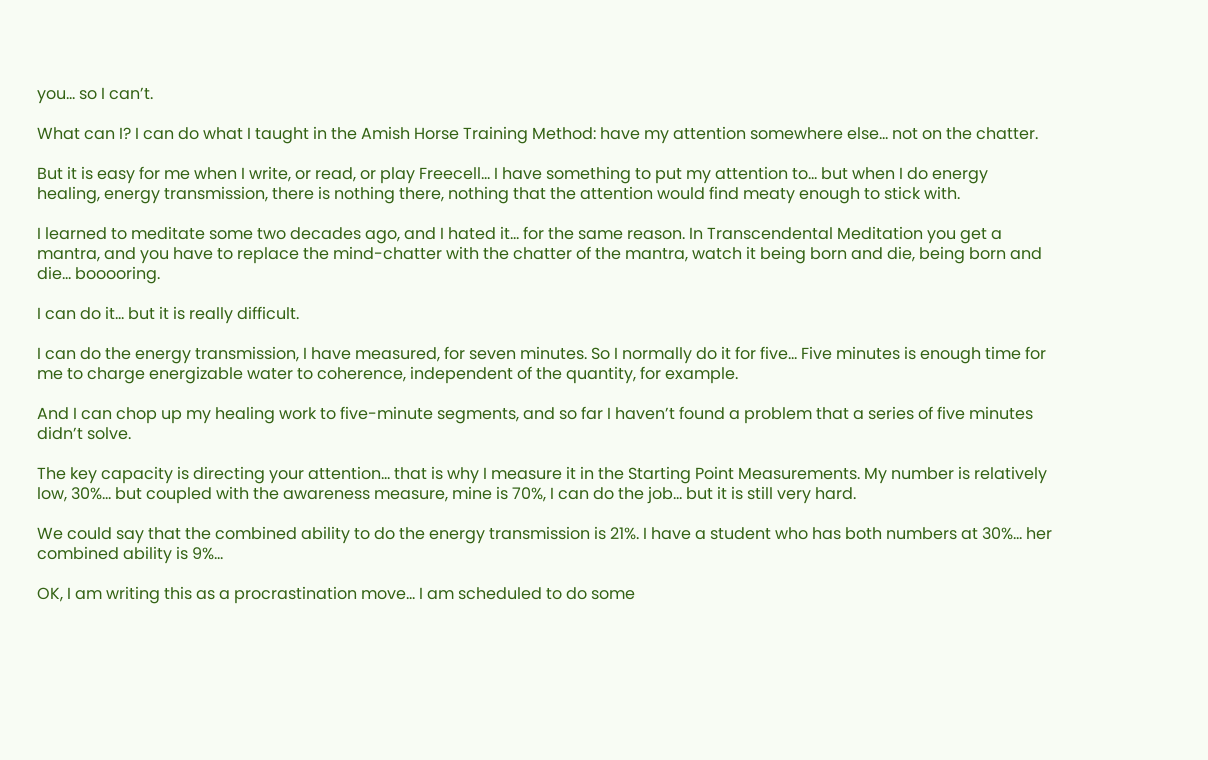you… so I can’t.

What can I? I can do what I taught in the Amish Horse Training Method: have my attention somewhere else… not on the chatter.

But it is easy for me when I write, or read, or play Freecell… I have something to put my attention to… but when I do energy healing, energy transmission, there is nothing there, nothing that the attention would find meaty enough to stick with.

I learned to meditate some two decades ago, and I hated it… for the same reason. In Transcendental Meditation you get a mantra, and you have to replace the mind-chatter with the chatter of the mantra, watch it being born and die, being born and die… booooring.

I can do it… but it is really difficult.

I can do the energy transmission, I have measured, for seven minutes. So I normally do it for five… Five minutes is enough time for me to charge energizable water to coherence, independent of the quantity, for example.

And I can chop up my healing work to five-minute segments, and so far I haven’t found a problem that a series of five minutes didn’t solve.

The key capacity is directing your attention… that is why I measure it in the Starting Point Measurements. My number is relatively low, 30%… but coupled with the awareness measure, mine is 70%, I can do the job… but it is still very hard.

We could say that the combined ability to do the energy transmission is 21%. I have a student who has both numbers at 30%… her combined ability is 9%…

OK, I am writing this as a procrastination move… I am scheduled to do some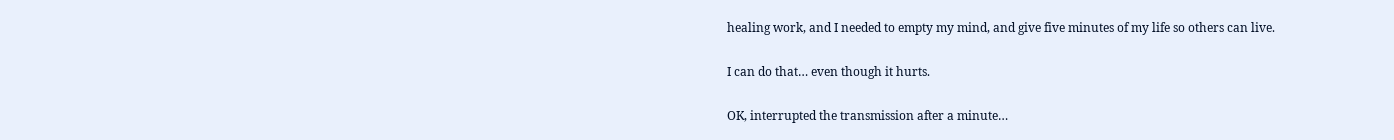healing work, and I needed to empty my mind, and give five minutes of my life so others can live.

I can do that… even though it hurts.

OK, interrupted the transmission after a minute…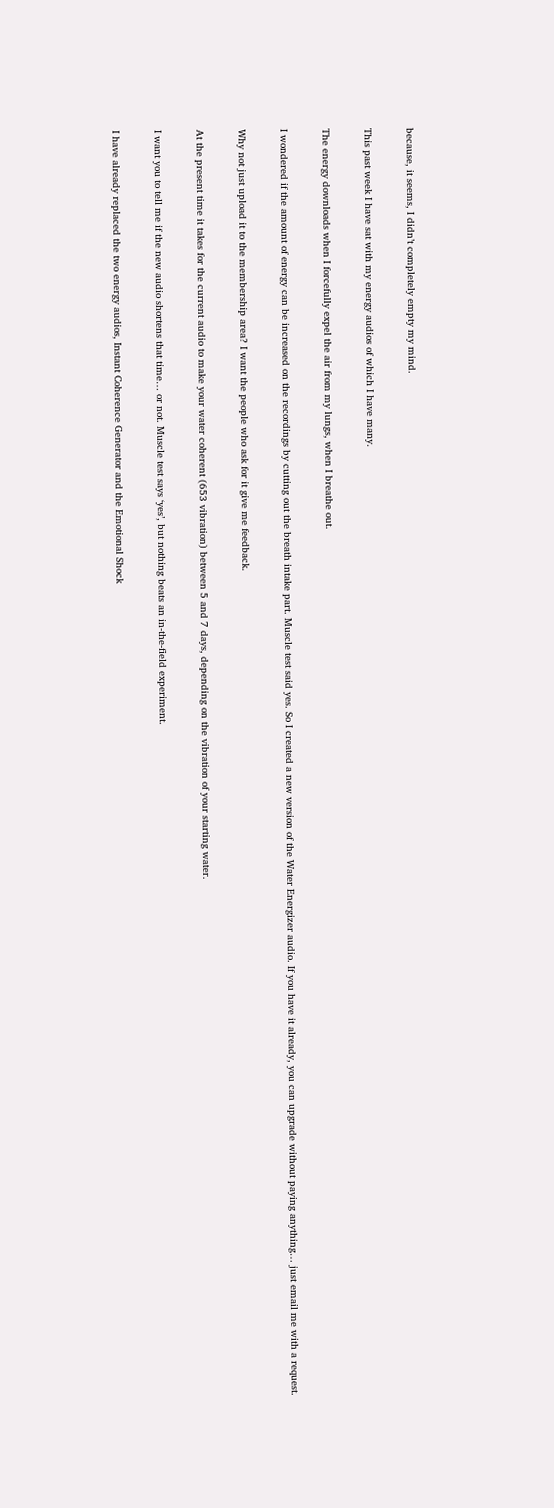because, it seems, I didn’t completely empty my mind.

This past week I have sat with my energy audios of which I have many.

The energy downloads when I forcefully expel the air from my lungs, when I breathe out.

I wondered if the amount of energy can be increased on the recordings by cutting out the breath intake part. Muscle test said yes. So I created a new version of the Water Energizer audio. If you have it already, you can upgrade without paying anything… just email me with a request.

Why not just upload it to the membership area? I want the people who ask for it give me feedback.

At the present time it takes for the current audio to make your water coherent (653 vibration) between 5 and 7 days, depending on the vibration of your starting water.

I want you to tell me if the new audio shortens that time… or not. Muscle test says ‘yes’, but nothing beats an in-the-field experiment.

I have already replaced the two energy audios, Instant Coherence Generator and the Emotional Shock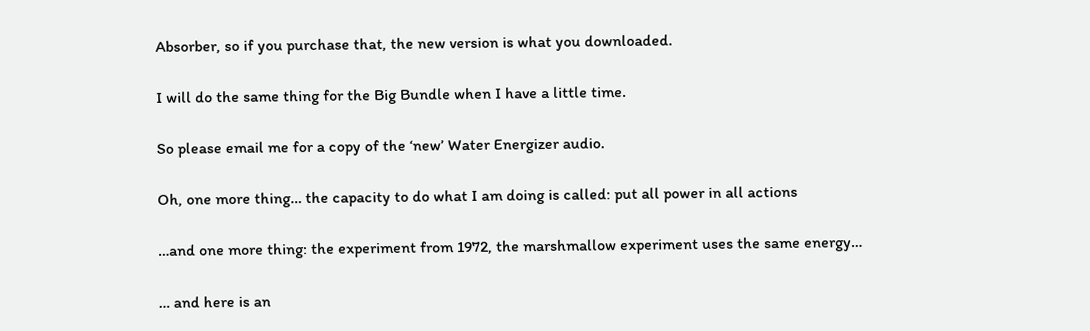Absorber, so if you purchase that, the new version is what you downloaded.

I will do the same thing for the Big Bundle when I have a little time.

So please email me for a copy of the ‘new’ Water Energizer audio.

Oh, one more thing… the capacity to do what I am doing is called: put all power in all actions

…and one more thing: the experiment from 1972, the marshmallow experiment uses the same energy…

… and here is an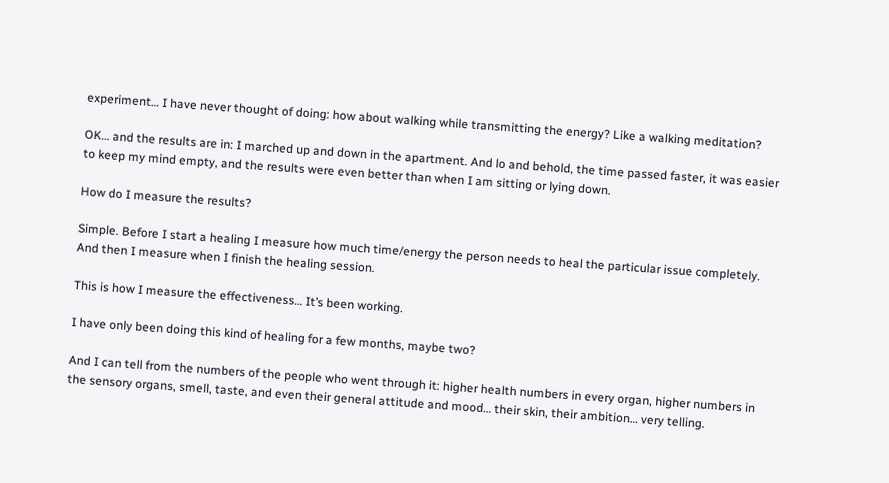experiment… I have never thought of doing: how about walking while transmitting the energy? Like a walking meditation?

OK… and the results are in: I marched up and down in the apartment. And lo and behold, the time passed faster, it was easier to keep my mind empty, and the results were even better than when I am sitting or lying down.

How do I measure the results?

Simple. Before I start a healing I measure how much time/energy the person needs to heal the particular issue completely. And then I measure when I finish the healing session.

This is how I measure the effectiveness… It’s been working.

I have only been doing this kind of healing for a few months, maybe two?

And I can tell from the numbers of the people who went through it: higher health numbers in every organ, higher numbers in the sensory organs, smell, taste, and even their general attitude and mood… their skin, their ambition… very telling.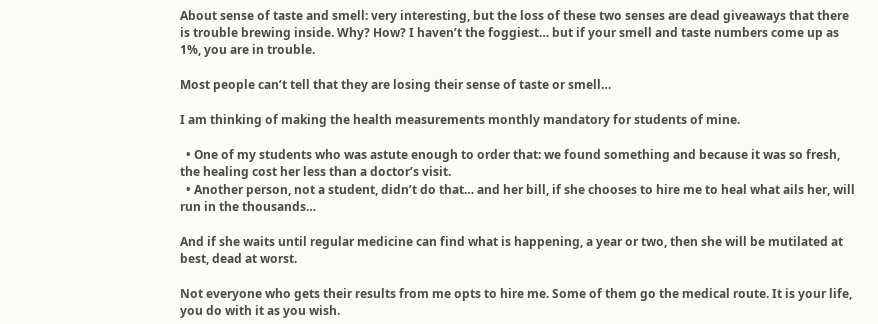About sense of taste and smell: very interesting, but the loss of these two senses are dead giveaways that there is trouble brewing inside. Why? How? I haven’t the foggiest… but if your smell and taste numbers come up as 1%, you are in trouble.

Most people can’t tell that they are losing their sense of taste or smell…

I am thinking of making the health measurements monthly mandatory for students of mine.

  • One of my students who was astute enough to order that: we found something and because it was so fresh, the healing cost her less than a doctor’s visit.
  • Another person, not a student, didn’t do that… and her bill, if she chooses to hire me to heal what ails her, will run in the thousands…

And if she waits until regular medicine can find what is happening, a year or two, then she will be mutilated at best, dead at worst.

Not everyone who gets their results from me opts to hire me. Some of them go the medical route. It is your life, you do with it as you wish.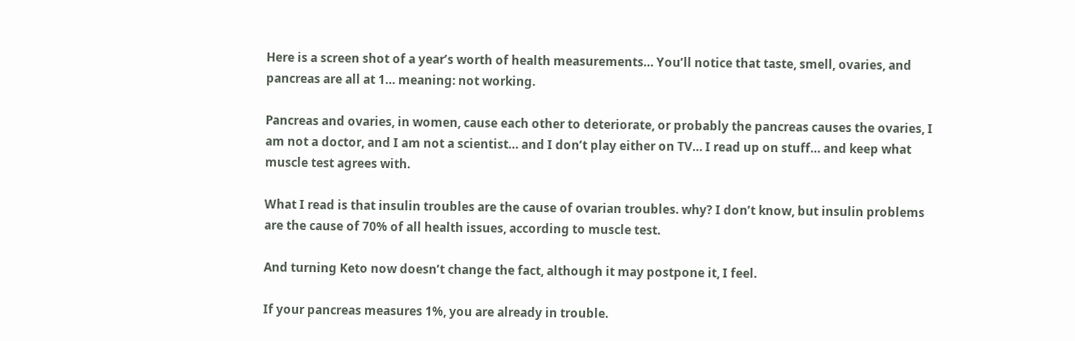Here is a screen shot of a year’s worth of health measurements… You’ll notice that taste, smell, ovaries, and pancreas are all at 1… meaning: not working.

Pancreas and ovaries, in women, cause each other to deteriorate, or probably the pancreas causes the ovaries, I am not a doctor, and I am not a scientist… and I don’t play either on TV… I read up on stuff… and keep what muscle test agrees with.

What I read is that insulin troubles are the cause of ovarian troubles. why? I don’t know, but insulin problems are the cause of 70% of all health issues, according to muscle test.

And turning Keto now doesn’t change the fact, although it may postpone it, I feel.

If your pancreas measures 1%, you are already in trouble.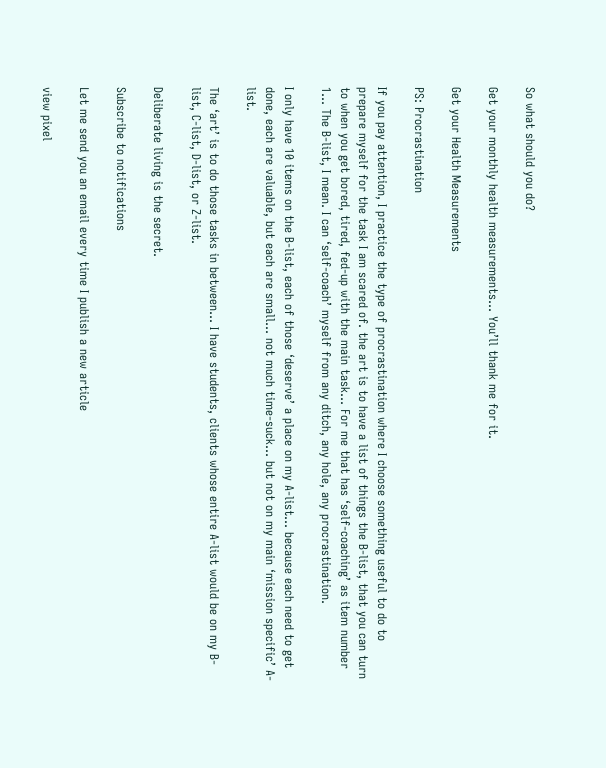So what should you do?

Get your monthly health measurements… You’ll thank me for it.

Get your Health Measurements

PS: Procrastination

If you pay attention, I practice the type of procrastination where I choose something useful to do to prepare myself for the task I am scared of. the art is to have a list of things the B-list, that you can turn to when you get bored, tired, fed-up with the main task… For me that has ‘self-coaching’ as item number 1… The B-list, I mean. I can ‘self-coach’ myself from any ditch, any hole, any procrastination.

I only have 10 items on the B-list, each of those ‘deserve’ a place on my A-list… because each need to get done, each are valuable, but each are small… not much time-suck… but not on my main ‘mission specific’ A-list.

The ‘art’ is to do those tasks in between… I have students, clients whose entire A-list would be on my B-list, C-list, D-list, or Z-list.

Deliberate living is the secret.

Subscribe to notifications

Let me send you an email every time I publish a new article

view pixel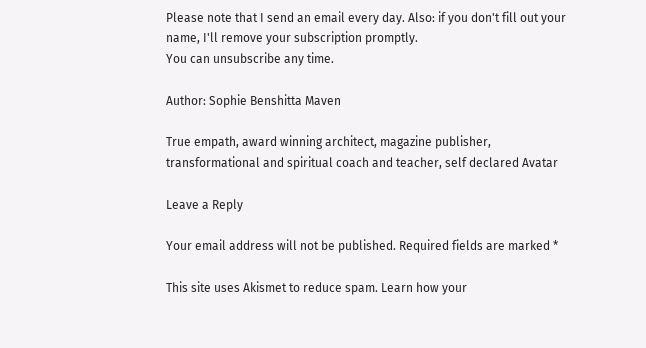Please note that I send an email every day. Also: if you don't fill out your name, I'll remove your subscription promptly.
You can unsubscribe any time.

Author: Sophie Benshitta Maven

True empath, award winning architect, magazine publisher, transformational and spiritual coach and teacher, self declared Avatar

Leave a Reply

Your email address will not be published. Required fields are marked *

This site uses Akismet to reduce spam. Learn how your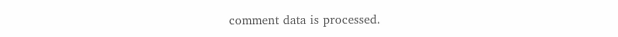comment data is processed.